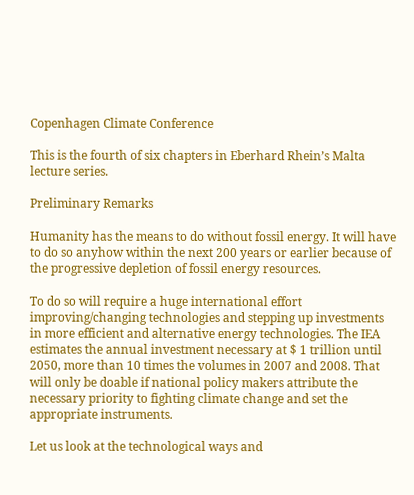Copenhagen Climate Conference

This is the fourth of six chapters in Eberhard Rhein’s Malta lecture series.

Preliminary Remarks

Humanity has the means to do without fossil energy. It will have to do so anyhow within the next 200 years or earlier because of the progressive depletion of fossil energy resources.

To do so will require a huge international effort improving/changing technologies and stepping up investments in more efficient and alternative energy technologies. The IEA estimates the annual investment necessary at $ 1 trillion until 2050, more than 10 times the volumes in 2007 and 2008. That will only be doable if national policy makers attribute the necessary priority to fighting climate change and set the appropriate instruments.

Let us look at the technological ways and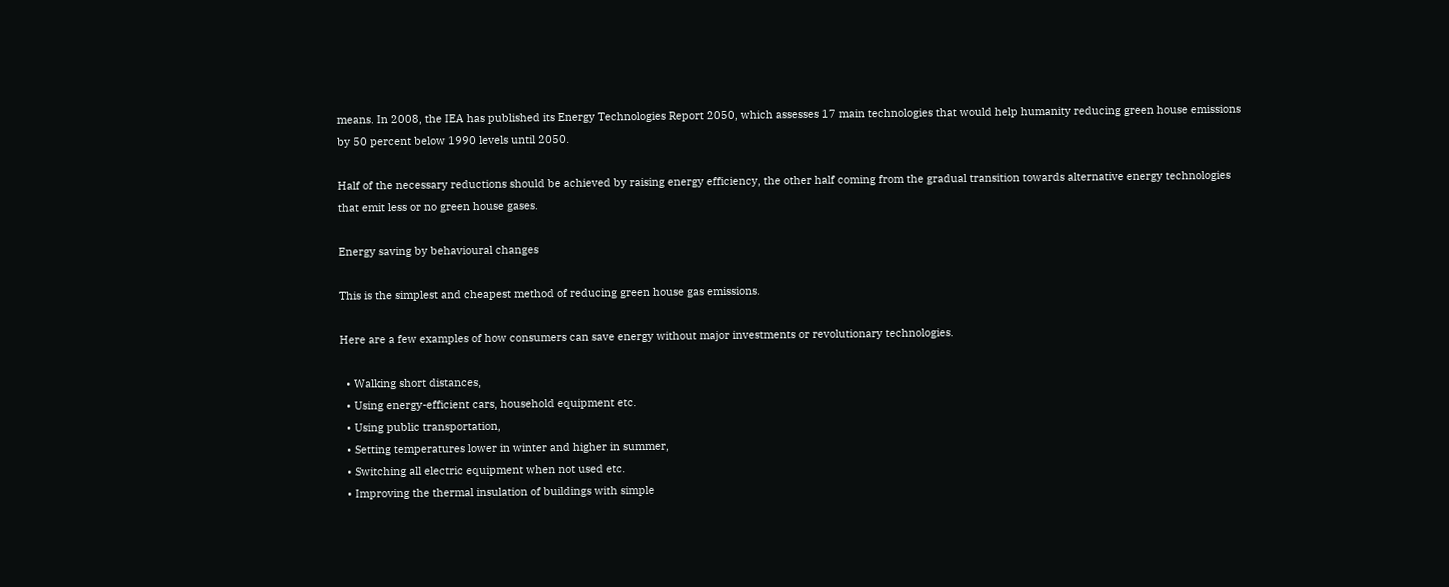means. In 2008, the IEA has published its Energy Technologies Report 2050, which assesses 17 main technologies that would help humanity reducing green house emissions by 50 percent below 1990 levels until 2050.

Half of the necessary reductions should be achieved by raising energy efficiency, the other half coming from the gradual transition towards alternative energy technologies that emit less or no green house gases.

Energy saving by behavioural changes

This is the simplest and cheapest method of reducing green house gas emissions.

Here are a few examples of how consumers can save energy without major investments or revolutionary technologies.

  • Walking short distances,
  • Using energy-efficient cars, household equipment etc.
  • Using public transportation,
  • Setting temperatures lower in winter and higher in summer,
  • Switching all electric equipment when not used etc.
  • Improving the thermal insulation of buildings with simple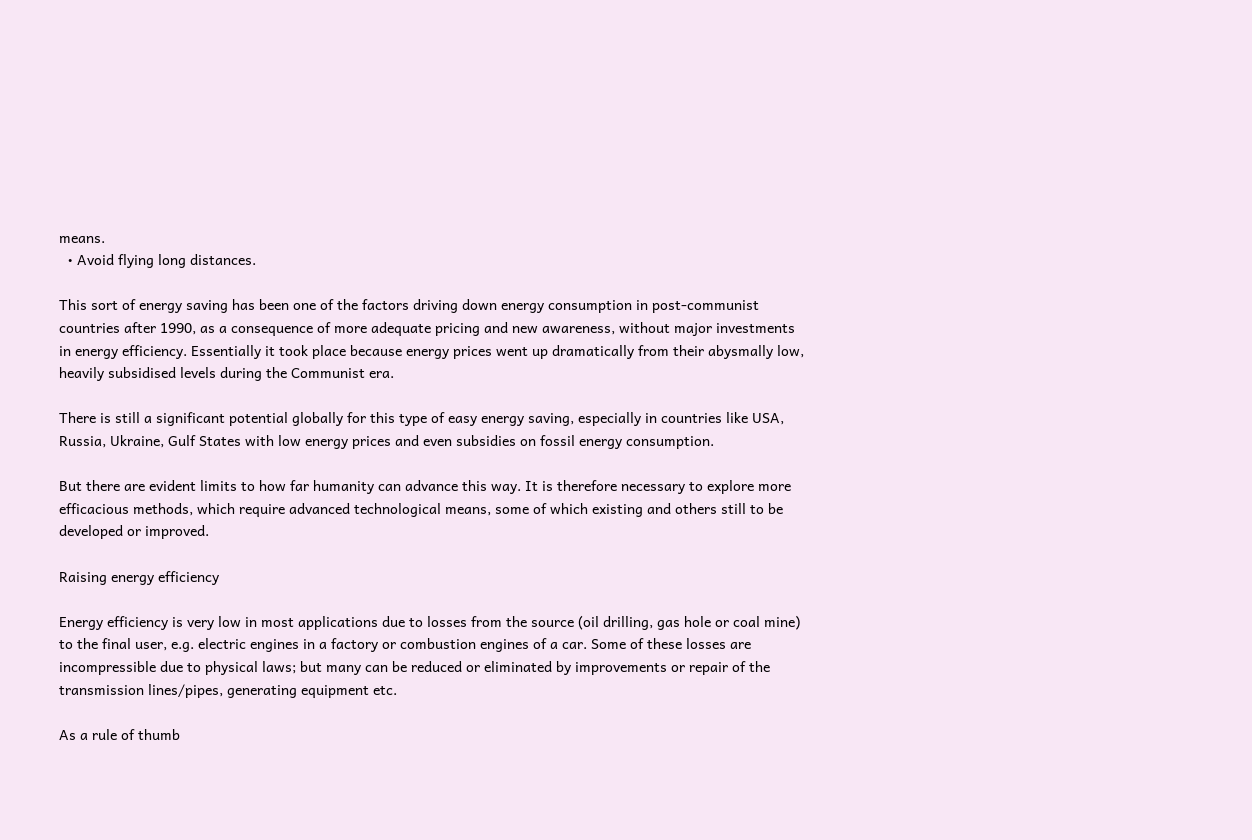means.
  • Avoid flying long distances.

This sort of energy saving has been one of the factors driving down energy consumption in post-communist countries after 1990, as a consequence of more adequate pricing and new awareness, without major investments in energy efficiency. Essentially it took place because energy prices went up dramatically from their abysmally low, heavily subsidised levels during the Communist era.

There is still a significant potential globally for this type of easy energy saving, especially in countries like USA, Russia, Ukraine, Gulf States with low energy prices and even subsidies on fossil energy consumption.

But there are evident limits to how far humanity can advance this way. It is therefore necessary to explore more efficacious methods, which require advanced technological means, some of which existing and others still to be developed or improved.

Raising energy efficiency

Energy efficiency is very low in most applications due to losses from the source (oil drilling, gas hole or coal mine) to the final user, e.g. electric engines in a factory or combustion engines of a car. Some of these losses are incompressible due to physical laws; but many can be reduced or eliminated by improvements or repair of the transmission lines/pipes, generating equipment etc.

As a rule of thumb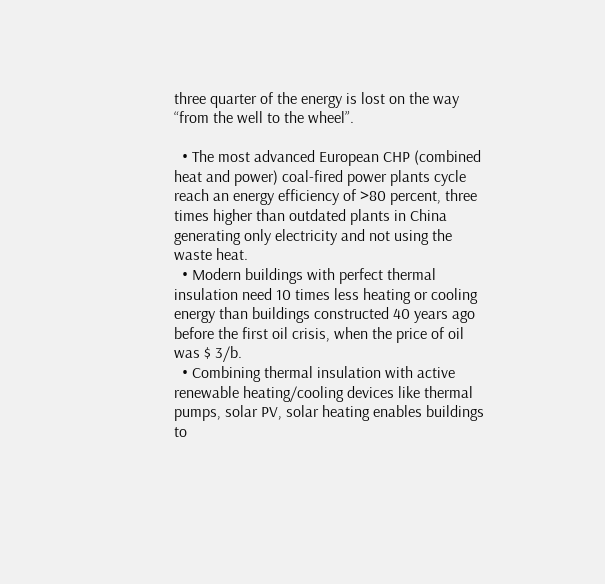three quarter of the energy is lost on the way “from the well to the wheel”.

  • The most advanced European CHP (combined heat and power) coal-fired power plants cycle reach an energy efficiency of >80 percent, three times higher than outdated plants in China generating only electricity and not using the waste heat.
  • Modern buildings with perfect thermal insulation need 10 times less heating or cooling energy than buildings constructed 40 years ago before the first oil crisis, when the price of oil was $ 3/b.
  • Combining thermal insulation with active renewable heating/cooling devices like thermal pumps, solar PV, solar heating enables buildings to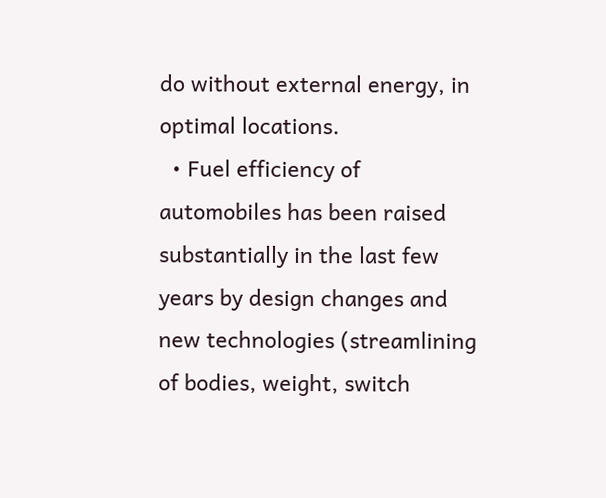do without external energy, in optimal locations.
  • Fuel efficiency of automobiles has been raised substantially in the last few years by design changes and new technologies (streamlining of bodies, weight, switch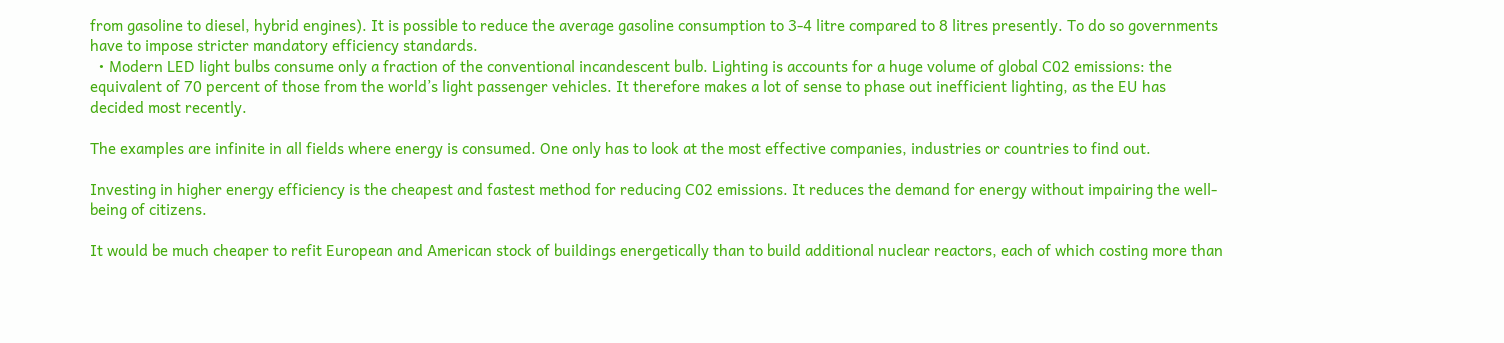from gasoline to diesel, hybrid engines). It is possible to reduce the average gasoline consumption to 3-4 litre compared to 8 litres presently. To do so governments have to impose stricter mandatory efficiency standards.
  • Modern LED light bulbs consume only a fraction of the conventional incandescent bulb. Lighting is accounts for a huge volume of global C02 emissions: the equivalent of 70 percent of those from the world’s light passenger vehicles. It therefore makes a lot of sense to phase out inefficient lighting, as the EU has decided most recently.

The examples are infinite in all fields where energy is consumed. One only has to look at the most effective companies, industries or countries to find out.

Investing in higher energy efficiency is the cheapest and fastest method for reducing C02 emissions. It reduces the demand for energy without impairing the well-being of citizens.

It would be much cheaper to refit European and American stock of buildings energetically than to build additional nuclear reactors, each of which costing more than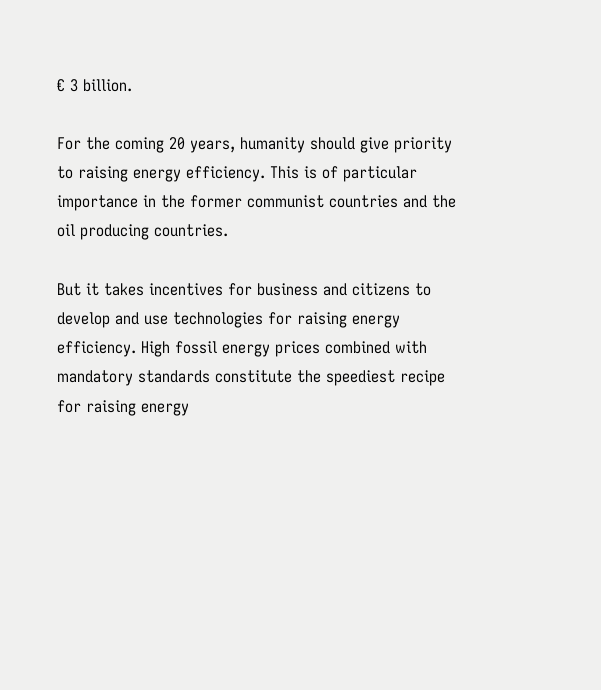€ 3 billion.

For the coming 20 years, humanity should give priority to raising energy efficiency. This is of particular importance in the former communist countries and the oil producing countries.

But it takes incentives for business and citizens to develop and use technologies for raising energy efficiency. High fossil energy prices combined with mandatory standards constitute the speediest recipe for raising energy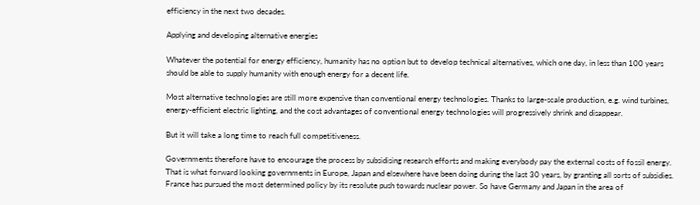efficiency in the next two decades.

Applying and developing alternative energies

Whatever the potential for energy efficiency, humanity has no option but to develop technical alternatives, which one day, in less than 100 years should be able to supply humanity with enough energy for a decent life.

Most alternative technologies are still more expensive than conventional energy technologies. Thanks to large-scale production, e.g. wind turbines, energy-efficient electric lighting, and the cost advantages of conventional energy technologies will progressively shrink and disappear.

But it will take a long time to reach full competitiveness.

Governments therefore have to encourage the process by subsidising research efforts and making everybody pay the external costs of fossil energy. That is what forward looking governments in Europe, Japan and elsewhere have been doing during the last 30 years, by granting all sorts of subsidies. France has pursued the most determined policy by its resolute push towards nuclear power. So have Germany and Japan in the area of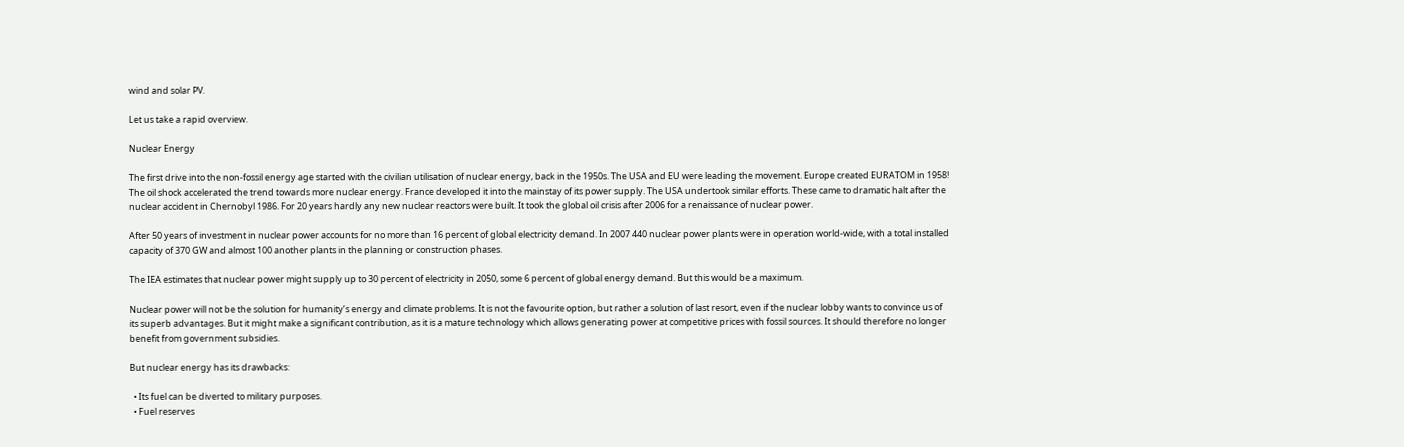wind and solar PV.

Let us take a rapid overview.

Nuclear Energy

The first drive into the non-fossil energy age started with the civilian utilisation of nuclear energy, back in the 1950s. The USA and EU were leading the movement. Europe created EURATOM in 1958! The oil shock accelerated the trend towards more nuclear energy. France developed it into the mainstay of its power supply. The USA undertook similar efforts. These came to dramatic halt after the nuclear accident in Chernobyl 1986. For 20 years hardly any new nuclear reactors were built. It took the global oil crisis after 2006 for a renaissance of nuclear power.

After 50 years of investment in nuclear power accounts for no more than 16 percent of global electricity demand. In 2007 440 nuclear power plants were in operation world-wide, with a total installed capacity of 370 GW and almost 100 another plants in the planning or construction phases.

The IEA estimates that nuclear power might supply up to 30 percent of electricity in 2050, some 6 percent of global energy demand. But this would be a maximum.

Nuclear power will not be the solution for humanity’s energy and climate problems. It is not the favourite option, but rather a solution of last resort, even if the nuclear lobby wants to convince us of its superb advantages. But it might make a significant contribution, as it is a mature technology which allows generating power at competitive prices with fossil sources. It should therefore no longer benefit from government subsidies.

But nuclear energy has its drawbacks:

  • Its fuel can be diverted to military purposes.
  • Fuel reserves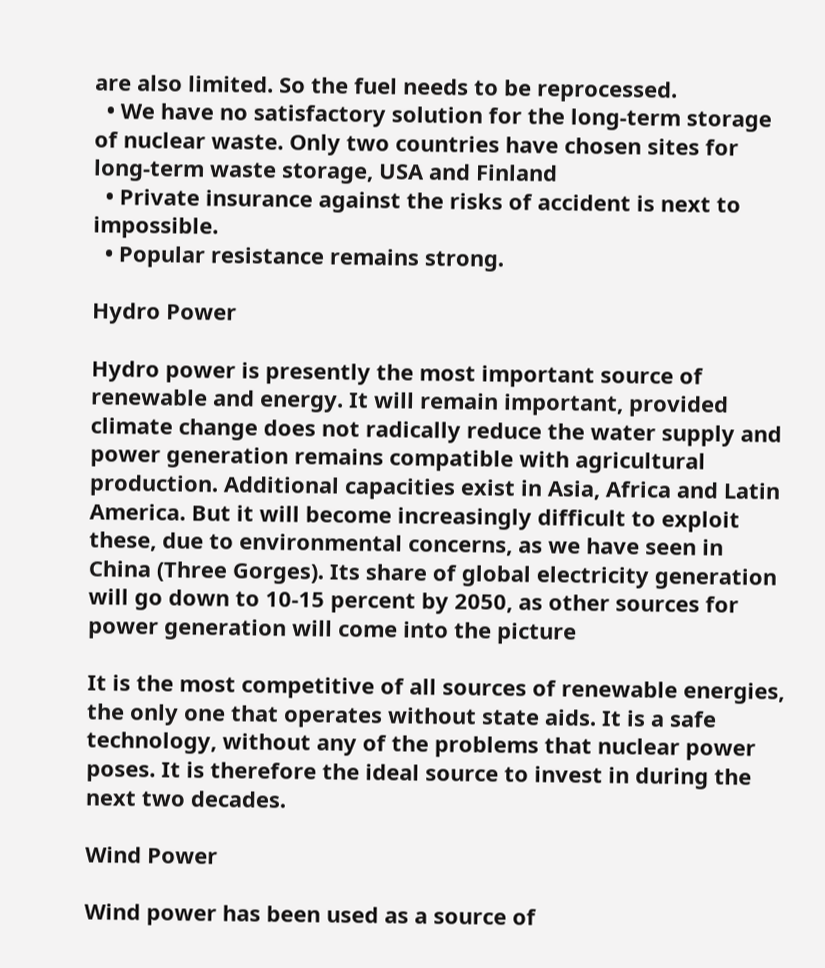are also limited. So the fuel needs to be reprocessed.
  • We have no satisfactory solution for the long-term storage of nuclear waste. Only two countries have chosen sites for long-term waste storage, USA and Finland
  • Private insurance against the risks of accident is next to impossible.
  • Popular resistance remains strong.

Hydro Power

Hydro power is presently the most important source of renewable and energy. It will remain important, provided climate change does not radically reduce the water supply and power generation remains compatible with agricultural production. Additional capacities exist in Asia, Africa and Latin America. But it will become increasingly difficult to exploit these, due to environmental concerns, as we have seen in China (Three Gorges). Its share of global electricity generation will go down to 10-15 percent by 2050, as other sources for power generation will come into the picture

It is the most competitive of all sources of renewable energies, the only one that operates without state aids. It is a safe technology, without any of the problems that nuclear power poses. It is therefore the ideal source to invest in during the next two decades.

Wind Power

Wind power has been used as a source of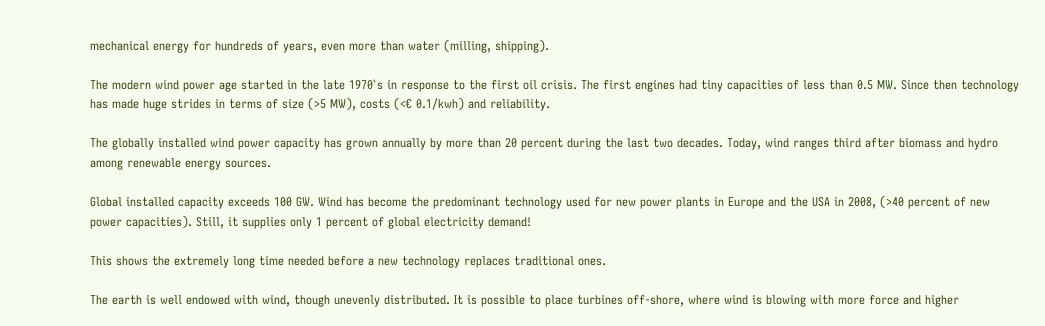mechanical energy for hundreds of years, even more than water (milling, shipping).

The modern wind power age started in the late 1970`s in response to the first oil crisis. The first engines had tiny capacities of less than 0.5 MW. Since then technology has made huge strides in terms of size (>5 MW), costs (<€ 0.1/kwh) and reliability.

The globally installed wind power capacity has grown annually by more than 20 percent during the last two decades. Today, wind ranges third after biomass and hydro among renewable energy sources.

Global installed capacity exceeds 100 GW. Wind has become the predominant technology used for new power plants in Europe and the USA in 2008, (>40 percent of new power capacities). Still, it supplies only 1 percent of global electricity demand!

This shows the extremely long time needed before a new technology replaces traditional ones.

The earth is well endowed with wind, though unevenly distributed. It is possible to place turbines off-shore, where wind is blowing with more force and higher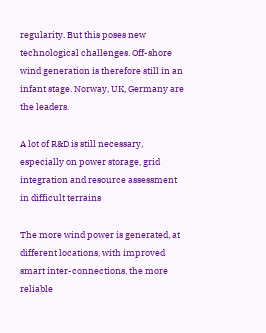regularity. But this poses new technological challenges. Off-shore wind generation is therefore still in an infant stage. Norway, UK, Germany are the leaders.

A lot of R&D is still necessary, especially on power storage, grid integration and resource assessment in difficult terrains

The more wind power is generated, at different locations, with improved smart inter-connections, the more reliable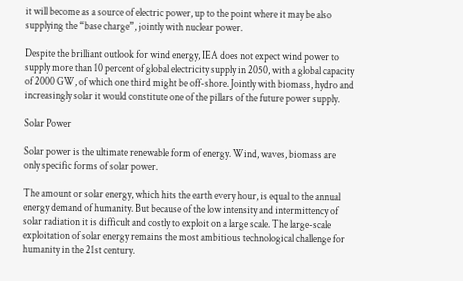it will become as a source of electric power, up to the point where it may be also supplying the “base charge”, jointly with nuclear power.

Despite the brilliant outlook for wind energy, IEA does not expect wind power to supply more than 10 percent of global electricity supply in 2050, with a global capacity of 2000 GW, of which one third might be off-shore. Jointly with biomass, hydro and increasingly solar it would constitute one of the pillars of the future power supply.

Solar Power

Solar power is the ultimate renewable form of energy. Wind, waves, biomass are only specific forms of solar power.

The amount or solar energy, which hits the earth every hour, is equal to the annual energy demand of humanity. But because of the low intensity and intermittency of solar radiation it is difficult and costly to exploit on a large scale. The large-scale exploitation of solar energy remains the most ambitious technological challenge for humanity in the 21st century.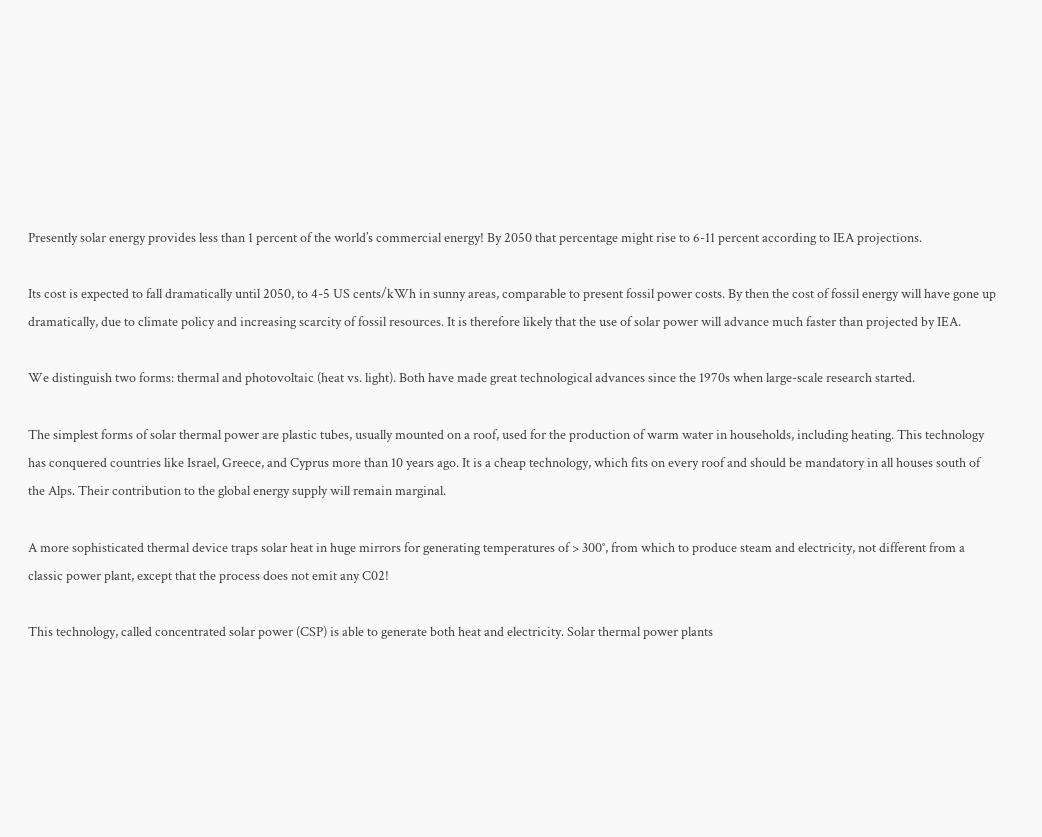Presently solar energy provides less than 1 percent of the world’s commercial energy! By 2050 that percentage might rise to 6-11 percent according to IEA projections.

Its cost is expected to fall dramatically until 2050, to 4-5 US cents/kWh in sunny areas, comparable to present fossil power costs. By then the cost of fossil energy will have gone up dramatically, due to climate policy and increasing scarcity of fossil resources. It is therefore likely that the use of solar power will advance much faster than projected by IEA.

We distinguish two forms: thermal and photovoltaic (heat vs. light). Both have made great technological advances since the 1970s when large-scale research started.

The simplest forms of solar thermal power are plastic tubes, usually mounted on a roof, used for the production of warm water in households, including heating. This technology has conquered countries like Israel, Greece, and Cyprus more than 10 years ago. It is a cheap technology, which fits on every roof and should be mandatory in all houses south of the Alps. Their contribution to the global energy supply will remain marginal.

A more sophisticated thermal device traps solar heat in huge mirrors for generating temperatures of > 300°, from which to produce steam and electricity, not different from a classic power plant, except that the process does not emit any C02!

This technology, called concentrated solar power (CSP) is able to generate both heat and electricity. Solar thermal power plants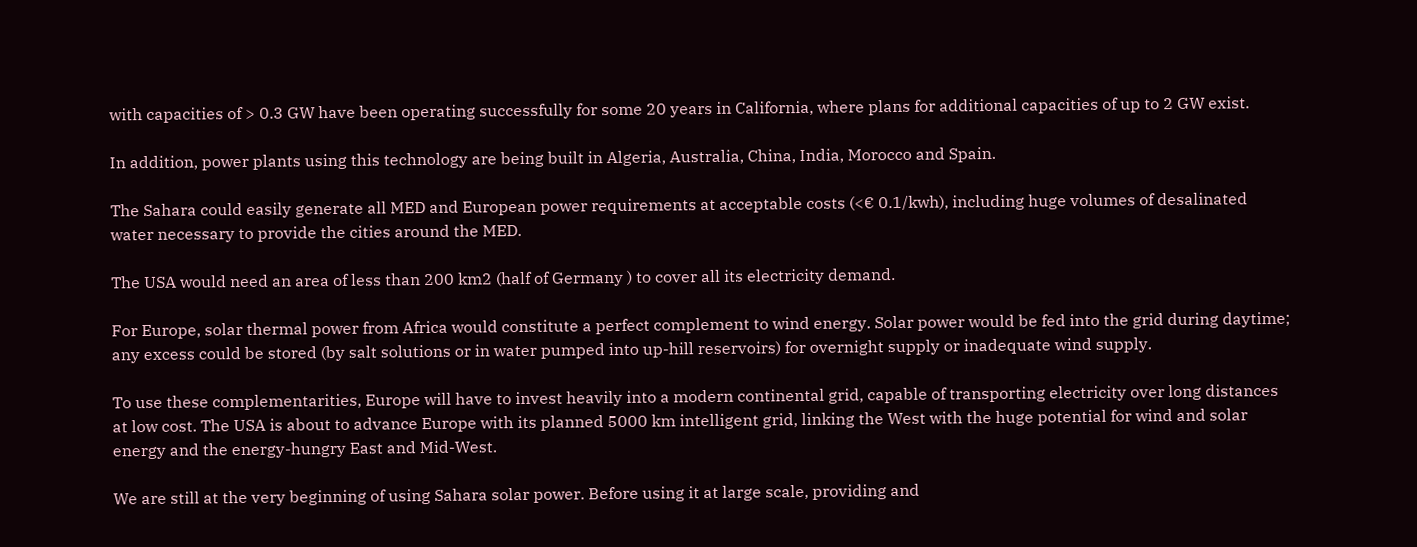with capacities of > 0.3 GW have been operating successfully for some 20 years in California, where plans for additional capacities of up to 2 GW exist.

In addition, power plants using this technology are being built in Algeria, Australia, China, India, Morocco and Spain.

The Sahara could easily generate all MED and European power requirements at acceptable costs (<€ 0.1/kwh), including huge volumes of desalinated water necessary to provide the cities around the MED.

The USA would need an area of less than 200 km2 (half of Germany ) to cover all its electricity demand.

For Europe, solar thermal power from Africa would constitute a perfect complement to wind energy. Solar power would be fed into the grid during daytime; any excess could be stored (by salt solutions or in water pumped into up-hill reservoirs) for overnight supply or inadequate wind supply.

To use these complementarities, Europe will have to invest heavily into a modern continental grid, capable of transporting electricity over long distances at low cost. The USA is about to advance Europe with its planned 5000 km intelligent grid, linking the West with the huge potential for wind and solar energy and the energy-hungry East and Mid-West.

We are still at the very beginning of using Sahara solar power. Before using it at large scale, providing and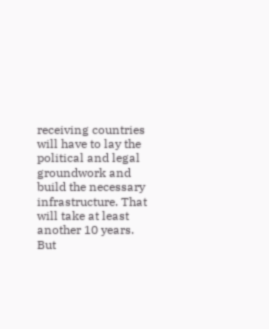receiving countries will have to lay the political and legal groundwork and build the necessary infrastructure. That will take at least another 10 years. But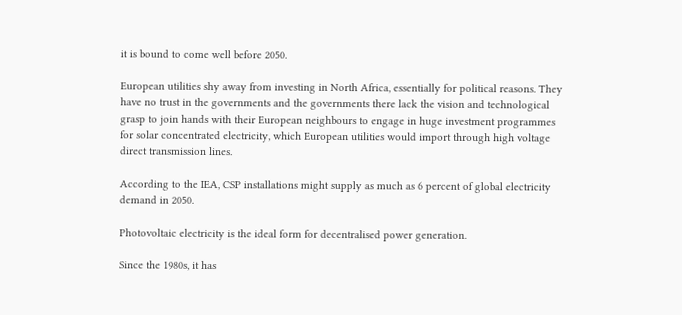it is bound to come well before 2050.

European utilities shy away from investing in North Africa, essentially for political reasons. They have no trust in the governments and the governments there lack the vision and technological grasp to join hands with their European neighbours to engage in huge investment programmes for solar concentrated electricity, which European utilities would import through high voltage direct transmission lines.

According to the IEA, CSP installations might supply as much as 6 percent of global electricity demand in 2050.

Photovoltaic electricity is the ideal form for decentralised power generation.

Since the 1980s, it has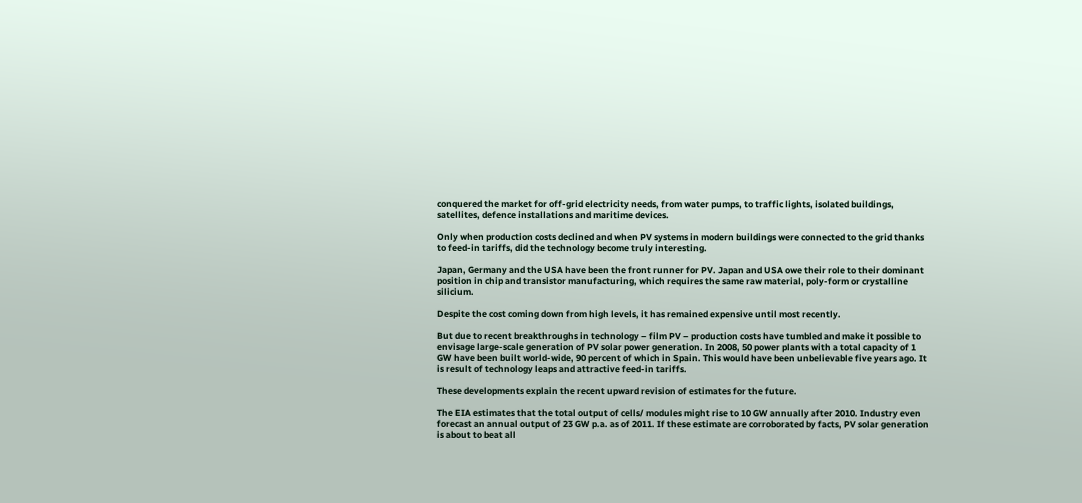conquered the market for off-grid electricity needs, from water pumps, to traffic lights, isolated buildings, satellites, defence installations and maritime devices.

Only when production costs declined and when PV systems in modern buildings were connected to the grid thanks to feed-in tariffs, did the technology become truly interesting.

Japan, Germany and the USA have been the front runner for PV. Japan and USA owe their role to their dominant position in chip and transistor manufacturing, which requires the same raw material, poly-form or crystalline silicium.

Despite the cost coming down from high levels, it has remained expensive until most recently.

But due to recent breakthroughs in technology – film PV – production costs have tumbled and make it possible to envisage large-scale generation of PV solar power generation. In 2008, 50 power plants with a total capacity of 1 GW have been built world-wide, 90 percent of which in Spain. This would have been unbelievable five years ago. It is result of technology leaps and attractive feed-in tariffs.

These developments explain the recent upward revision of estimates for the future.

The EIA estimates that the total output of cells/ modules might rise to 10 GW annually after 2010. Industry even forecast an annual output of 23 GW p.a. as of 2011. If these estimate are corroborated by facts, PV solar generation is about to beat all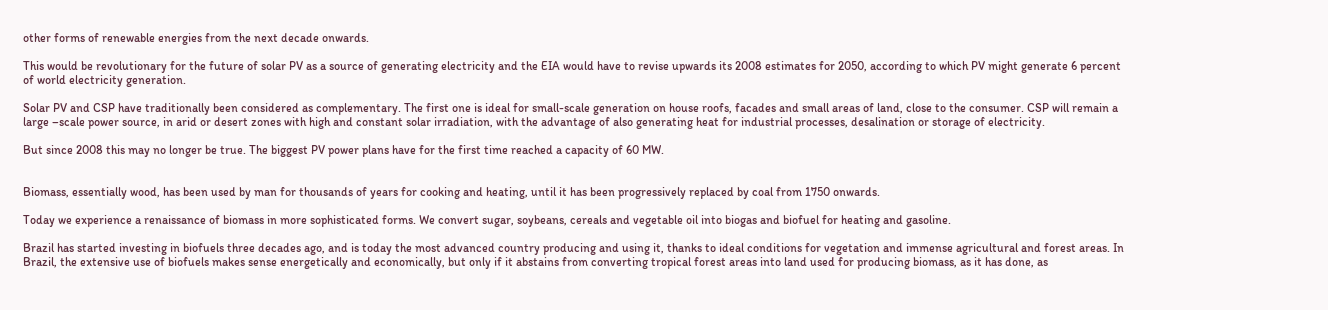other forms of renewable energies from the next decade onwards.

This would be revolutionary for the future of solar PV as a source of generating electricity and the EIA would have to revise upwards its 2008 estimates for 2050, according to which PV might generate 6 percent of world electricity generation.

Solar PV and CSP have traditionally been considered as complementary. The first one is ideal for small-scale generation on house roofs, facades and small areas of land, close to the consumer. CSP will remain a large –scale power source, in arid or desert zones with high and constant solar irradiation, with the advantage of also generating heat for industrial processes, desalination or storage of electricity.

But since 2008 this may no longer be true. The biggest PV power plans have for the first time reached a capacity of 60 MW.


Biomass, essentially wood, has been used by man for thousands of years for cooking and heating, until it has been progressively replaced by coal from 1750 onwards.

Today we experience a renaissance of biomass in more sophisticated forms. We convert sugar, soybeans, cereals and vegetable oil into biogas and biofuel for heating and gasoline.

Brazil has started investing in biofuels three decades ago, and is today the most advanced country producing and using it, thanks to ideal conditions for vegetation and immense agricultural and forest areas. In Brazil, the extensive use of biofuels makes sense energetically and economically, but only if it abstains from converting tropical forest areas into land used for producing biomass, as it has done, as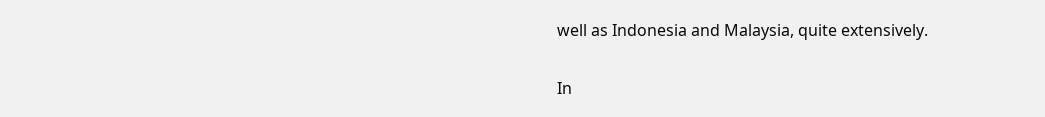well as Indonesia and Malaysia, quite extensively.

In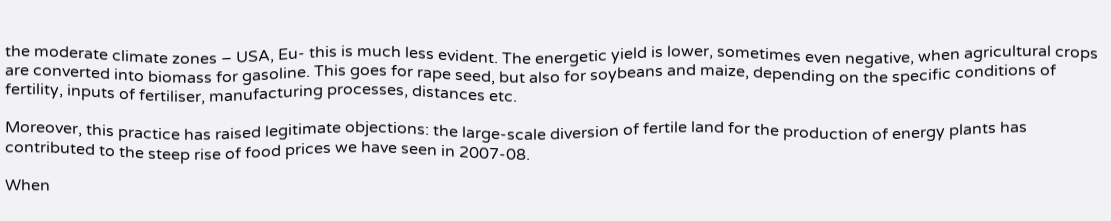the moderate climate zones – USA, Eu- this is much less evident. The energetic yield is lower, sometimes even negative, when agricultural crops are converted into biomass for gasoline. This goes for rape seed, but also for soybeans and maize, depending on the specific conditions of fertility, inputs of fertiliser, manufacturing processes, distances etc.

Moreover, this practice has raised legitimate objections: the large-scale diversion of fertile land for the production of energy plants has contributed to the steep rise of food prices we have seen in 2007-08.

When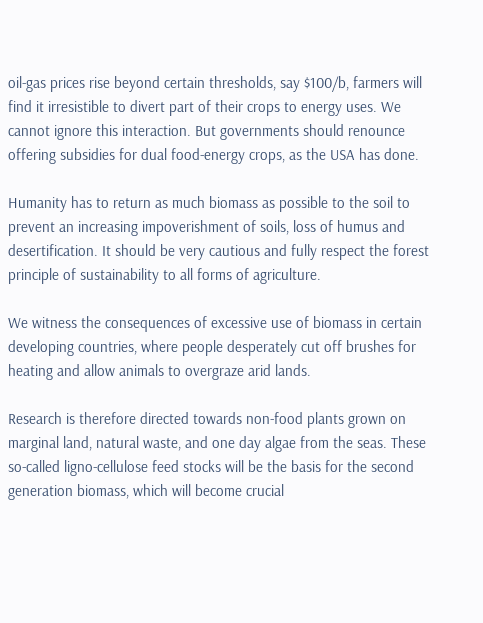oil-gas prices rise beyond certain thresholds, say $100/b, farmers will find it irresistible to divert part of their crops to energy uses. We cannot ignore this interaction. But governments should renounce offering subsidies for dual food-energy crops, as the USA has done.

Humanity has to return as much biomass as possible to the soil to prevent an increasing impoverishment of soils, loss of humus and desertification. It should be very cautious and fully respect the forest principle of sustainability to all forms of agriculture.

We witness the consequences of excessive use of biomass in certain developing countries, where people desperately cut off brushes for heating and allow animals to overgraze arid lands.

Research is therefore directed towards non-food plants grown on marginal land, natural waste, and one day algae from the seas. These so-called ligno-cellulose feed stocks will be the basis for the second generation biomass, which will become crucial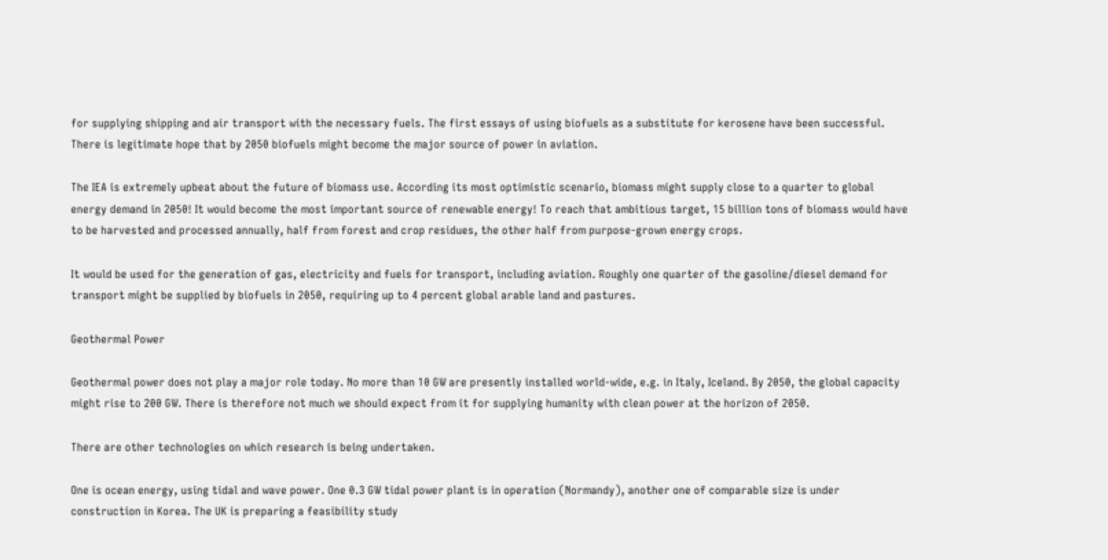for supplying shipping and air transport with the necessary fuels. The first essays of using biofuels as a substitute for kerosene have been successful. There is legitimate hope that by 2050 biofuels might become the major source of power in aviation.

The IEA is extremely upbeat about the future of biomass use. According its most optimistic scenario, biomass might supply close to a quarter to global energy demand in 2050! It would become the most important source of renewable energy! To reach that ambitious target, 15 billion tons of biomass would have to be harvested and processed annually, half from forest and crop residues, the other half from purpose-grown energy crops.

It would be used for the generation of gas, electricity and fuels for transport, including aviation. Roughly one quarter of the gasoline/diesel demand for transport might be supplied by biofuels in 2050, requiring up to 4 percent global arable land and pastures.

Geothermal Power

Geothermal power does not play a major role today. No more than 10 GW are presently installed world-wide, e.g. in Italy, Iceland. By 2050, the global capacity might rise to 200 GW. There is therefore not much we should expect from it for supplying humanity with clean power at the horizon of 2050.

There are other technologies on which research is being undertaken.

One is ocean energy, using tidal and wave power. One 0.3 GW tidal power plant is in operation (Normandy), another one of comparable size is under construction in Korea. The UK is preparing a feasibility study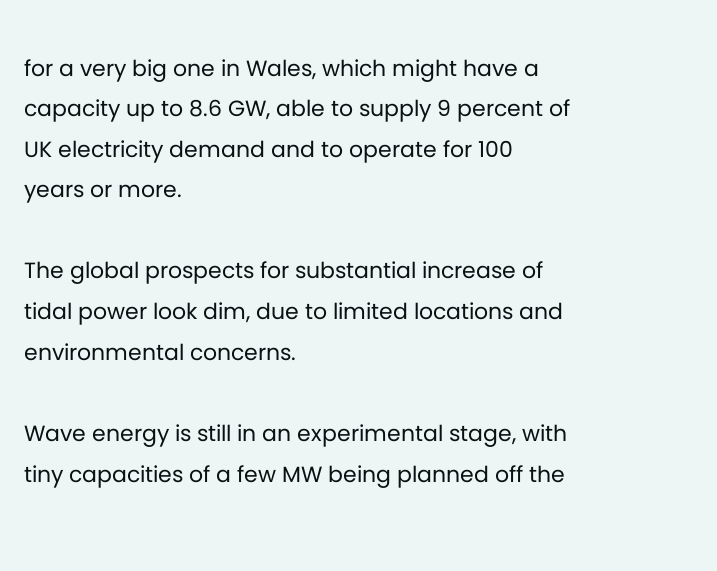for a very big one in Wales, which might have a capacity up to 8.6 GW, able to supply 9 percent of UK electricity demand and to operate for 100 years or more.

The global prospects for substantial increase of tidal power look dim, due to limited locations and environmental concerns.

Wave energy is still in an experimental stage, with tiny capacities of a few MW being planned off the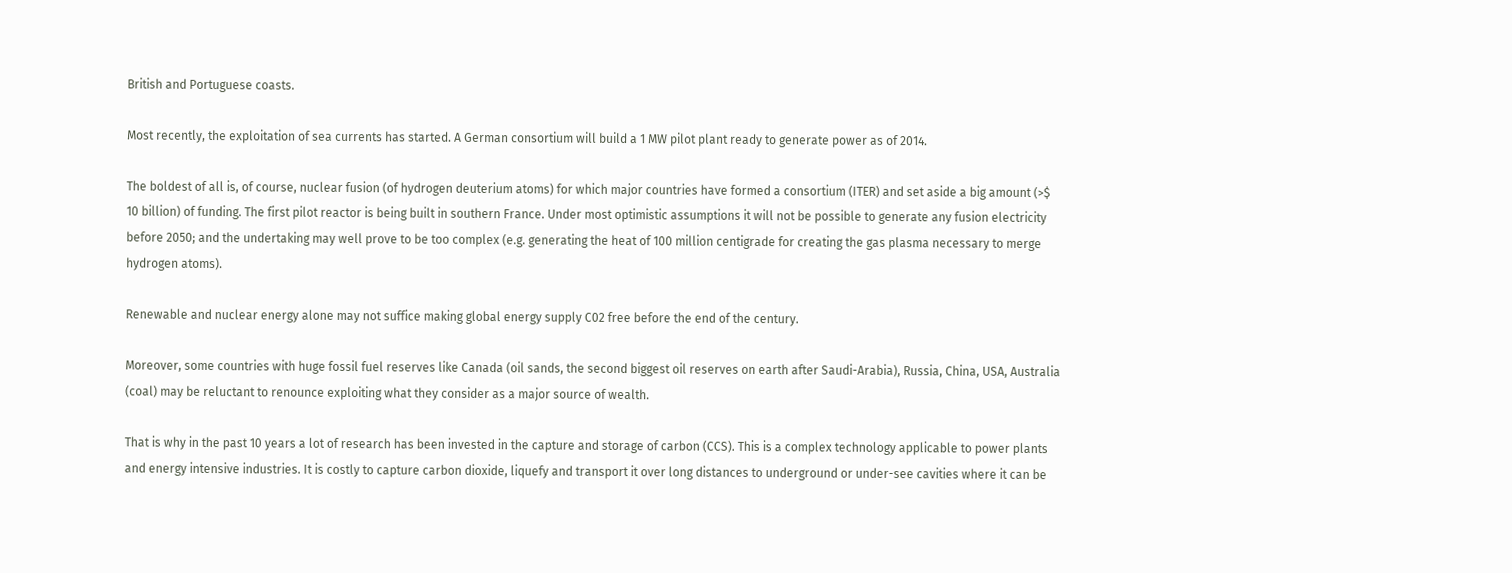British and Portuguese coasts.

Most recently, the exploitation of sea currents has started. A German consortium will build a 1 MW pilot plant ready to generate power as of 2014.

The boldest of all is, of course, nuclear fusion (of hydrogen deuterium atoms) for which major countries have formed a consortium (ITER) and set aside a big amount (>$ 10 billion) of funding. The first pilot reactor is being built in southern France. Under most optimistic assumptions it will not be possible to generate any fusion electricity before 2050; and the undertaking may well prove to be too complex (e.g. generating the heat of 100 million centigrade for creating the gas plasma necessary to merge hydrogen atoms).

Renewable and nuclear energy alone may not suffice making global energy supply C02 free before the end of the century.

Moreover, some countries with huge fossil fuel reserves like Canada (oil sands, the second biggest oil reserves on earth after Saudi-Arabia), Russia, China, USA, Australia (coal) may be reluctant to renounce exploiting what they consider as a major source of wealth.

That is why in the past 10 years a lot of research has been invested in the capture and storage of carbon (CCS). This is a complex technology applicable to power plants and energy intensive industries. It is costly to capture carbon dioxide, liquefy and transport it over long distances to underground or under-see cavities where it can be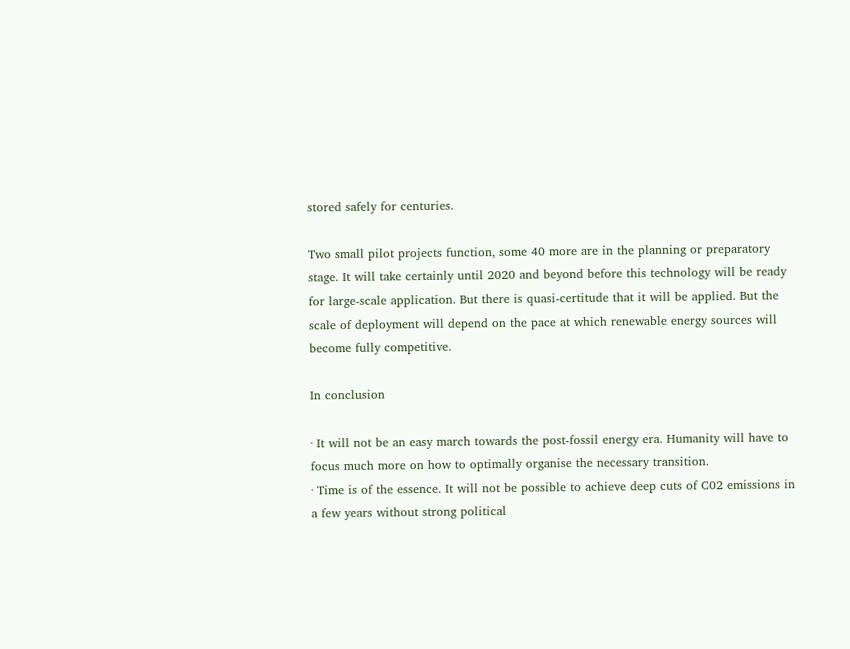stored safely for centuries.

Two small pilot projects function, some 40 more are in the planning or preparatory stage. It will take certainly until 2020 and beyond before this technology will be ready for large-scale application. But there is quasi-certitude that it will be applied. But the scale of deployment will depend on the pace at which renewable energy sources will become fully competitive.

In conclusion

· It will not be an easy march towards the post-fossil energy era. Humanity will have to focus much more on how to optimally organise the necessary transition.
· Time is of the essence. It will not be possible to achieve deep cuts of C02 emissions in a few years without strong political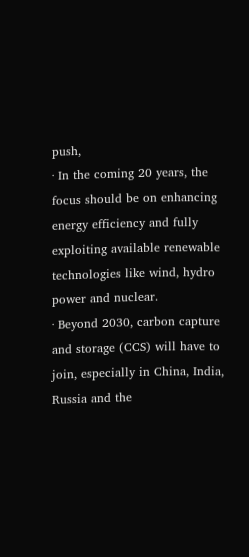push,
· In the coming 20 years, the focus should be on enhancing energy efficiency and fully exploiting available renewable technologies like wind, hydro power and nuclear.
· Beyond 2030, carbon capture and storage (CCS) will have to join, especially in China, India, Russia and the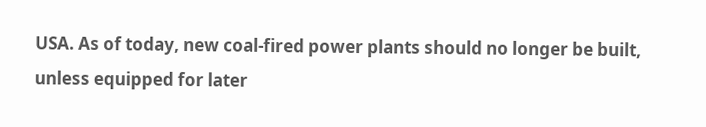USA. As of today, new coal-fired power plants should no longer be built, unless equipped for later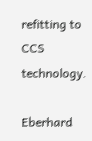refitting to CCS technology.

Eberhard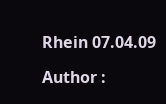Rhein 07.04.09

Author :